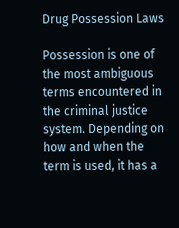Drug Possession Laws

Possession is one of the most ambiguous terms encountered in the criminal justice system. Depending on how and when the term is used, it has a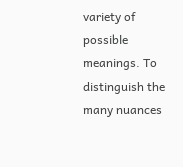variety of possible meanings. To distinguish the many nuances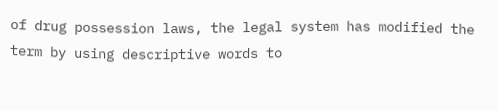of drug possession laws, the legal system has modified the term by using descriptive words to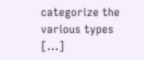categorize the various types [...]